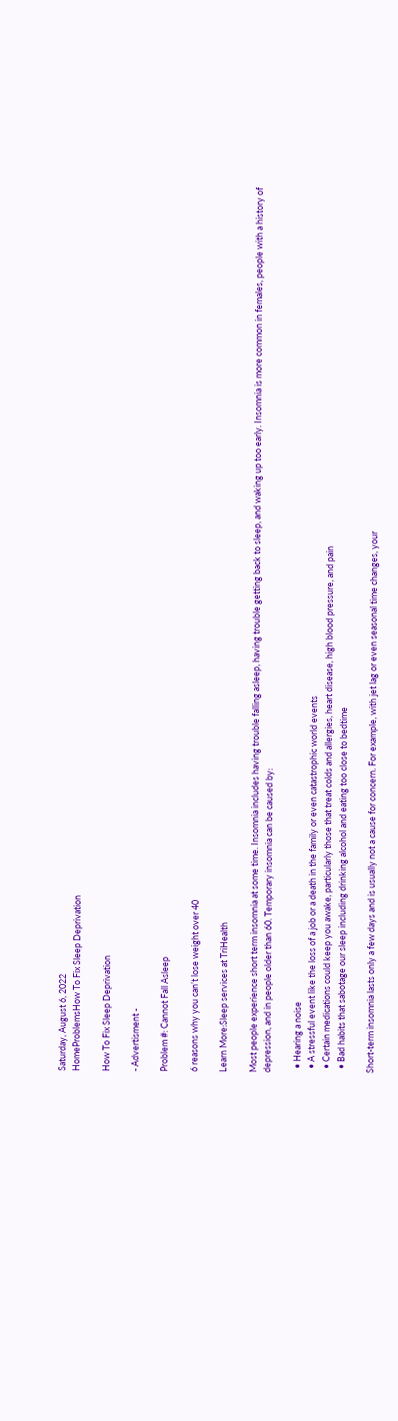Saturday, August 6, 2022
HomeProblemsHow To Fix Sleep Deprivation

How To Fix Sleep Deprivation

- Advertisment -

Problem #: Cannot Fall Asleep

6 reasons why you can’t lose weight over 40

Learn More:Sleep services at TriHealth

Most people experience short term insomnia at some time. Insomnia includes having trouble falling asleep, having trouble getting back to sleep, and waking up too early. Insomnia is more common in females, people with a history of depression, and in people older than 60. Temporary insomnia can be caused by:

  • Hearing a noise
  • A stressful event like the loss of a job or a death in the family or even catastrophic world events
  • Certain medications could keep you awake, particularly those that treat colds and allergies, heart disease, high blood pressure, and pain
  • Bad habits that sabotage our sleep including drinking alcohol and eating too close to bedtime

Short-term insomnia lasts only a few days and is usually not a cause for concern. For example, with jet lag or even seasonal time changes, your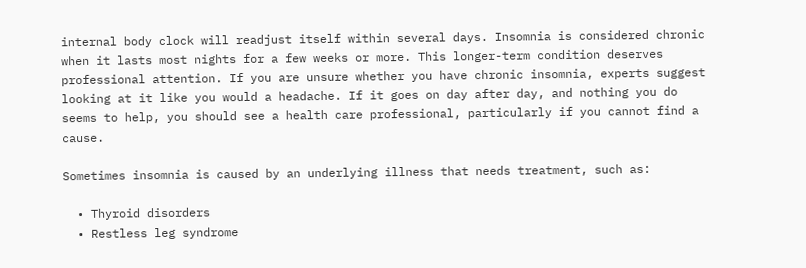internal body clock will readjust itself within several days. Insomnia is considered chronic when it lasts most nights for a few weeks or more. This longer-term condition deserves professional attention. If you are unsure whether you have chronic insomnia, experts suggest looking at it like you would a headache. If it goes on day after day, and nothing you do seems to help, you should see a health care professional, particularly if you cannot find a cause.

Sometimes insomnia is caused by an underlying illness that needs treatment, such as:

  • Thyroid disorders
  • Restless leg syndrome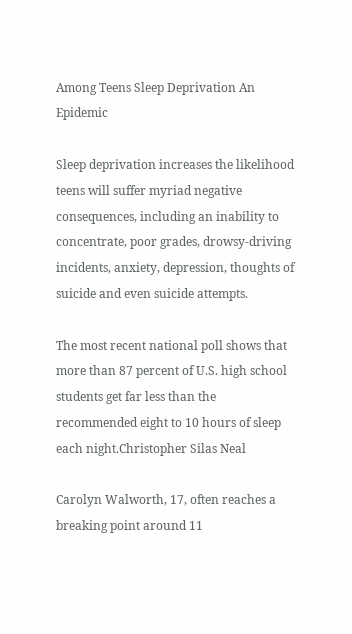Among Teens Sleep Deprivation An Epidemic

Sleep deprivation increases the likelihood teens will suffer myriad negative consequences, including an inability to concentrate, poor grades, drowsy-driving incidents, anxiety, depression, thoughts of suicide and even suicide attempts.

The most recent national poll shows that more than 87 percent of U.S. high school students get far less than the recommended eight to 10 hours of sleep each night.Christopher Silas Neal

Carolyn Walworth, 17, often reaches a breaking point around 11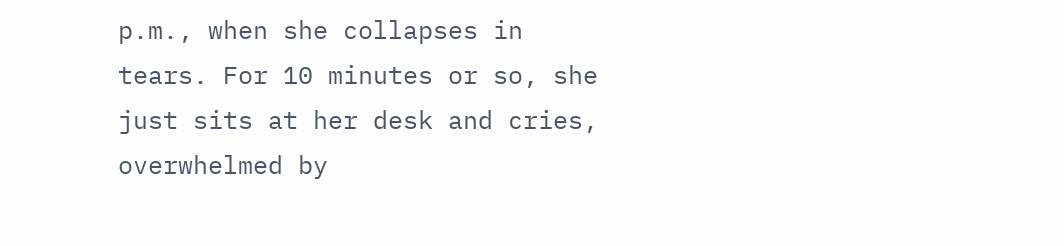p.m., when she collapses in tears. For 10 minutes or so, she just sits at her desk and cries, overwhelmed by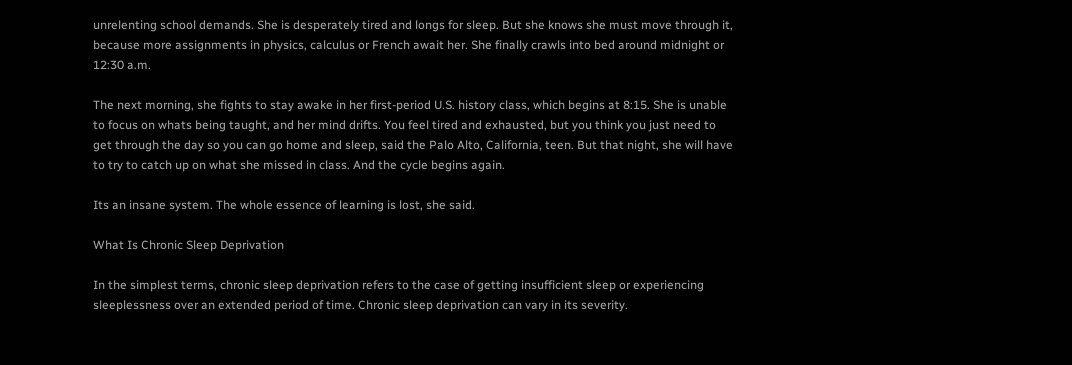unrelenting school demands. She is desperately tired and longs for sleep. But she knows she must move through it, because more assignments in physics, calculus or French await her. She finally crawls into bed around midnight or 12:30 a.m.

The next morning, she fights to stay awake in her first-period U.S. history class, which begins at 8:15. She is unable to focus on whats being taught, and her mind drifts. You feel tired and exhausted, but you think you just need to get through the day so you can go home and sleep, said the Palo Alto, California, teen. But that night, she will have to try to catch up on what she missed in class. And the cycle begins again.

Its an insane system. The whole essence of learning is lost, she said.

What Is Chronic Sleep Deprivation

In the simplest terms, chronic sleep deprivation refers to the case of getting insufficient sleep or experiencing sleeplessness over an extended period of time. Chronic sleep deprivation can vary in its severity.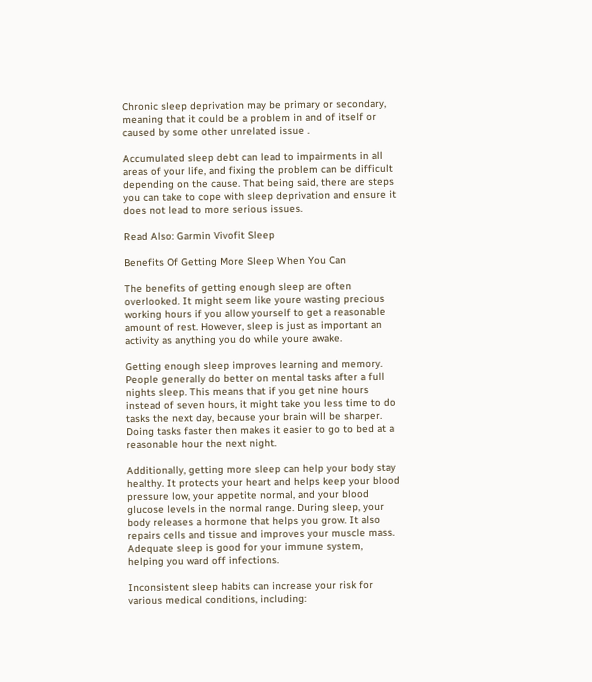Chronic sleep deprivation may be primary or secondary, meaning that it could be a problem in and of itself or caused by some other unrelated issue .

Accumulated sleep debt can lead to impairments in all areas of your life, and fixing the problem can be difficult depending on the cause. That being said, there are steps you can take to cope with sleep deprivation and ensure it does not lead to more serious issues.

Read Also: Garmin Vivofit Sleep

Benefits Of Getting More Sleep When You Can

The benefits of getting enough sleep are often overlooked. It might seem like youre wasting precious working hours if you allow yourself to get a reasonable amount of rest. However, sleep is just as important an activity as anything you do while youre awake.

Getting enough sleep improves learning and memory. People generally do better on mental tasks after a full nights sleep. This means that if you get nine hours instead of seven hours, it might take you less time to do tasks the next day, because your brain will be sharper. Doing tasks faster then makes it easier to go to bed at a reasonable hour the next night.

Additionally, getting more sleep can help your body stay healthy. It protects your heart and helps keep your blood pressure low, your appetite normal, and your blood glucose levels in the normal range. During sleep, your body releases a hormone that helps you grow. It also repairs cells and tissue and improves your muscle mass. Adequate sleep is good for your immune system, helping you ward off infections.

Inconsistent sleep habits can increase your risk for various medical conditions, including: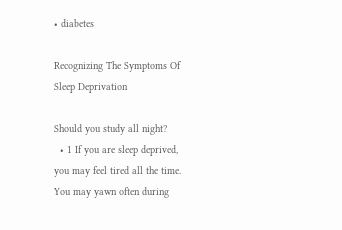• diabetes

Recognizing The Symptoms Of Sleep Deprivation

Should you study all night?
  • 1 If you are sleep deprived, you may feel tired all the time. You may yawn often during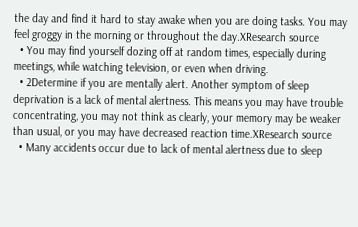the day and find it hard to stay awake when you are doing tasks. You may feel groggy in the morning or throughout the day.XResearch source
  • You may find yourself dozing off at random times, especially during meetings, while watching television, or even when driving.
  • 2Determine if you are mentally alert. Another symptom of sleep deprivation is a lack of mental alertness. This means you may have trouble concentrating, you may not think as clearly, your memory may be weaker than usual, or you may have decreased reaction time.XResearch source
  • Many accidents occur due to lack of mental alertness due to sleep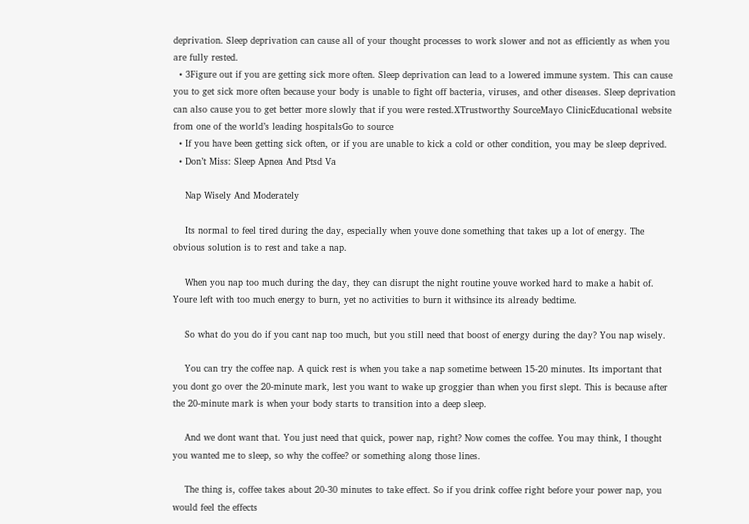deprivation. Sleep deprivation can cause all of your thought processes to work slower and not as efficiently as when you are fully rested.
  • 3Figure out if you are getting sick more often. Sleep deprivation can lead to a lowered immune system. This can cause you to get sick more often because your body is unable to fight off bacteria, viruses, and other diseases. Sleep deprivation can also cause you to get better more slowly that if you were rested.XTrustworthy SourceMayo ClinicEducational website from one of the world’s leading hospitalsGo to source
  • If you have been getting sick often, or if you are unable to kick a cold or other condition, you may be sleep deprived.
  • Don’t Miss: Sleep Apnea And Ptsd Va

    Nap Wisely And Moderately

    Its normal to feel tired during the day, especially when youve done something that takes up a lot of energy. The obvious solution is to rest and take a nap.

    When you nap too much during the day, they can disrupt the night routine youve worked hard to make a habit of. Youre left with too much energy to burn, yet no activities to burn it withsince its already bedtime.

    So what do you do if you cant nap too much, but you still need that boost of energy during the day? You nap wisely.

    You can try the coffee nap. A quick rest is when you take a nap sometime between 15-20 minutes. Its important that you dont go over the 20-minute mark, lest you want to wake up groggier than when you first slept. This is because after the 20-minute mark is when your body starts to transition into a deep sleep.

    And we dont want that. You just need that quick, power nap, right? Now comes the coffee. You may think, I thought you wanted me to sleep, so why the coffee? or something along those lines.

    The thing is, coffee takes about 20-30 minutes to take effect. So if you drink coffee right before your power nap, you would feel the effects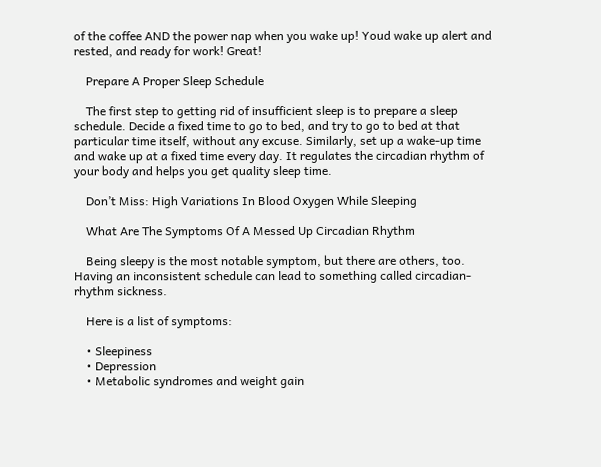of the coffee AND the power nap when you wake up! Youd wake up alert and rested, and ready for work! Great!

    Prepare A Proper Sleep Schedule

    The first step to getting rid of insufficient sleep is to prepare a sleep schedule. Decide a fixed time to go to bed, and try to go to bed at that particular time itself, without any excuse. Similarly, set up a wake-up time and wake up at a fixed time every day. It regulates the circadian rhythm of your body and helps you get quality sleep time.

    Don’t Miss: High Variations In Blood Oxygen While Sleeping

    What Are The Symptoms Of A Messed Up Circadian Rhythm

    Being sleepy is the most notable symptom, but there are others, too. Having an inconsistent schedule can lead to something called circadian-rhythm sickness.

    Here is a list of symptoms:

    • Sleepiness
    • Depression
    • Metabolic syndromes and weight gain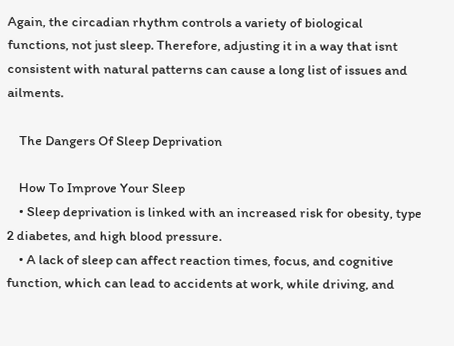Again, the circadian rhythm controls a variety of biological functions, not just sleep. Therefore, adjusting it in a way that isnt consistent with natural patterns can cause a long list of issues and ailments.

    The Dangers Of Sleep Deprivation

    How To Improve Your Sleep
    • Sleep deprivation is linked with an increased risk for obesity, type 2 diabetes, and high blood pressure.
    • A lack of sleep can affect reaction times, focus, and cognitive function, which can lead to accidents at work, while driving, and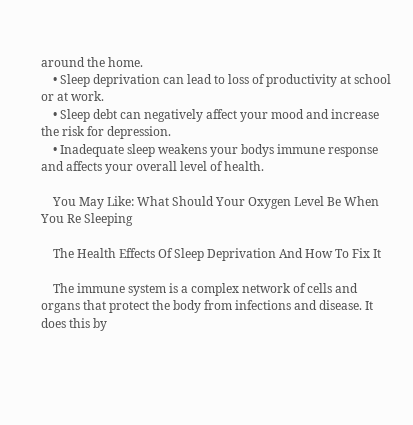around the home.
    • Sleep deprivation can lead to loss of productivity at school or at work.
    • Sleep debt can negatively affect your mood and increase the risk for depression.
    • Inadequate sleep weakens your bodys immune response and affects your overall level of health.

    You May Like: What Should Your Oxygen Level Be When You Re Sleeping

    The Health Effects Of Sleep Deprivation And How To Fix It

    The immune system is a complex network of cells and organs that protect the body from infections and disease. It does this by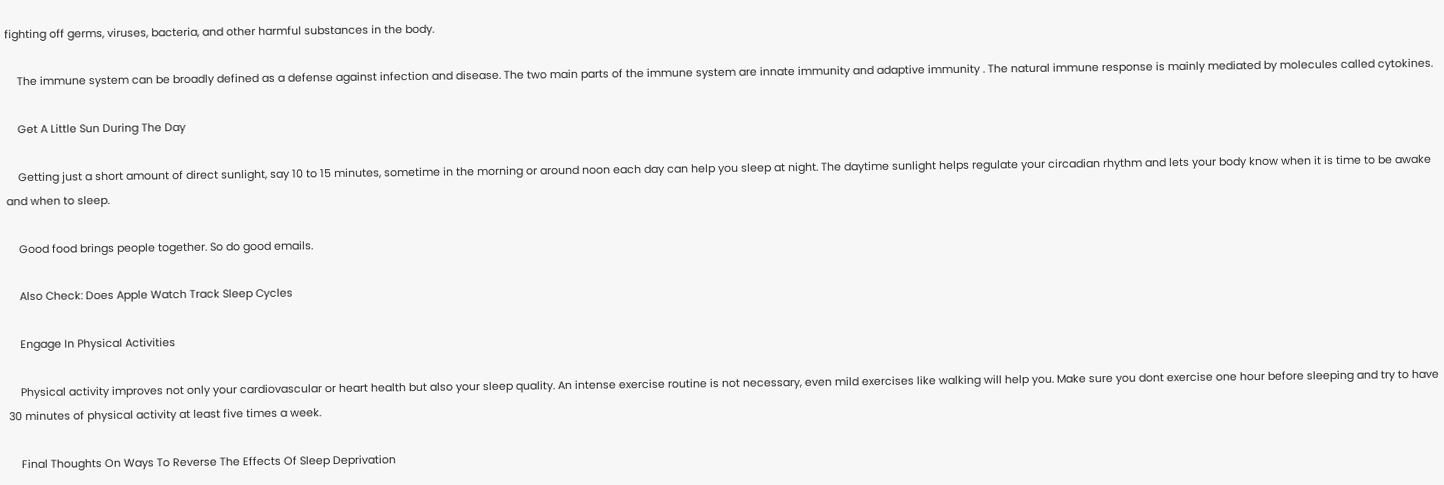fighting off germs, viruses, bacteria, and other harmful substances in the body.

    The immune system can be broadly defined as a defense against infection and disease. The two main parts of the immune system are innate immunity and adaptive immunity . The natural immune response is mainly mediated by molecules called cytokines.

    Get A Little Sun During The Day

    Getting just a short amount of direct sunlight, say 10 to 15 minutes, sometime in the morning or around noon each day can help you sleep at night. The daytime sunlight helps regulate your circadian rhythm and lets your body know when it is time to be awake and when to sleep.

    Good food brings people together. So do good emails.

    Also Check: Does Apple Watch Track Sleep Cycles

    Engage In Physical Activities

    Physical activity improves not only your cardiovascular or heart health but also your sleep quality. An intense exercise routine is not necessary, even mild exercises like walking will help you. Make sure you dont exercise one hour before sleeping and try to have 30 minutes of physical activity at least five times a week.

    Final Thoughts On Ways To Reverse The Effects Of Sleep Deprivation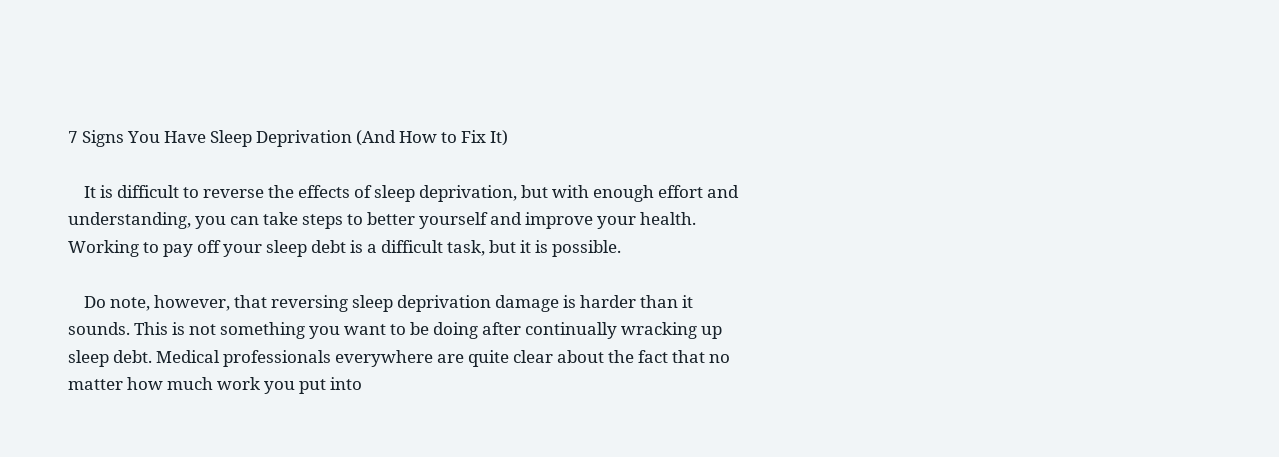7 Signs You Have Sleep Deprivation (And How to Fix It)

    It is difficult to reverse the effects of sleep deprivation, but with enough effort and understanding, you can take steps to better yourself and improve your health. Working to pay off your sleep debt is a difficult task, but it is possible.

    Do note, however, that reversing sleep deprivation damage is harder than it sounds. This is not something you want to be doing after continually wracking up sleep debt. Medical professionals everywhere are quite clear about the fact that no matter how much work you put into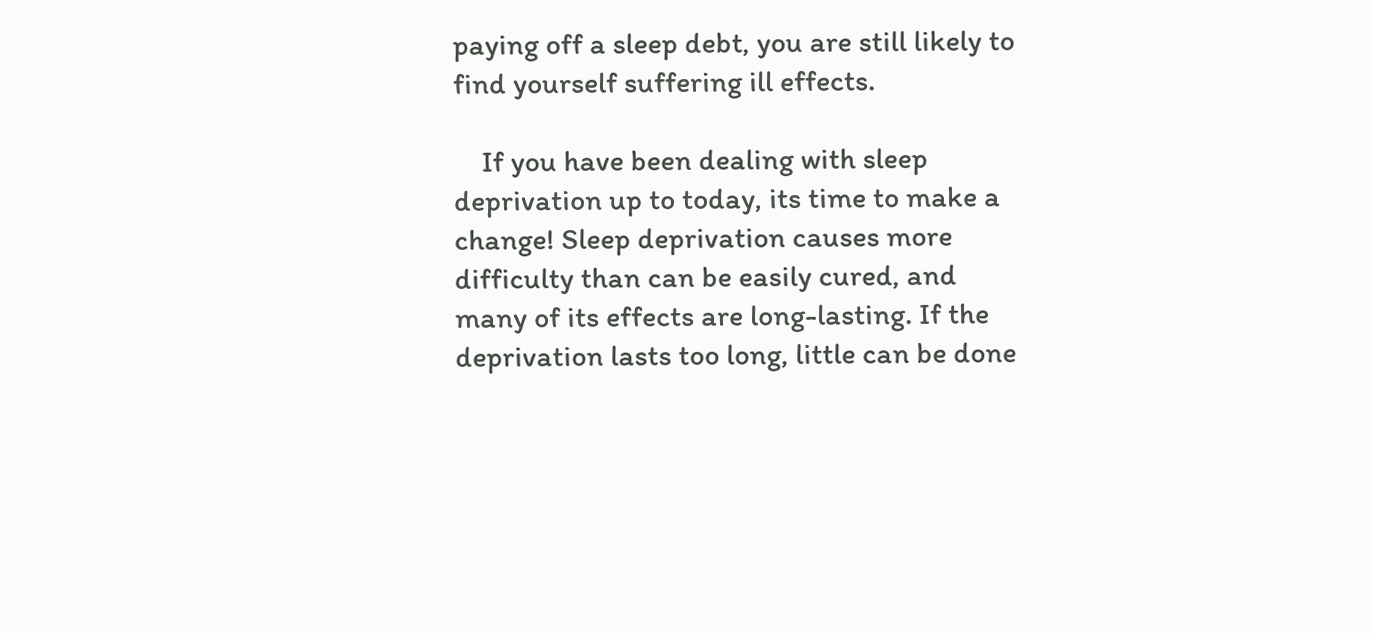paying off a sleep debt, you are still likely to find yourself suffering ill effects.

    If you have been dealing with sleep deprivation up to today, its time to make a change! Sleep deprivation causes more difficulty than can be easily cured, and many of its effects are long-lasting. If the deprivation lasts too long, little can be done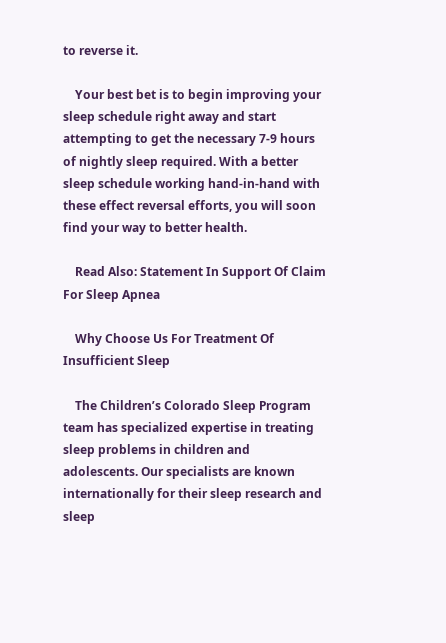to reverse it.

    Your best bet is to begin improving your sleep schedule right away and start attempting to get the necessary 7-9 hours of nightly sleep required. With a better sleep schedule working hand-in-hand with these effect reversal efforts, you will soon find your way to better health.

    Read Also: Statement In Support Of Claim For Sleep Apnea

    Why Choose Us For Treatment Of Insufficient Sleep

    The Children’s Colorado Sleep Program team has specialized expertise in treating sleep problems in children and adolescents. Our specialists are known internationally for their sleep research and sleep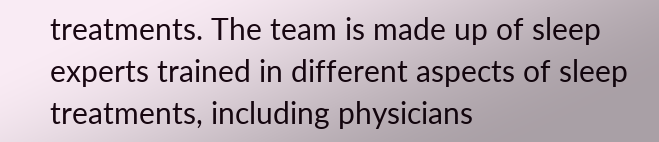treatments. The team is made up of sleep experts trained in different aspects of sleep treatments, including physicians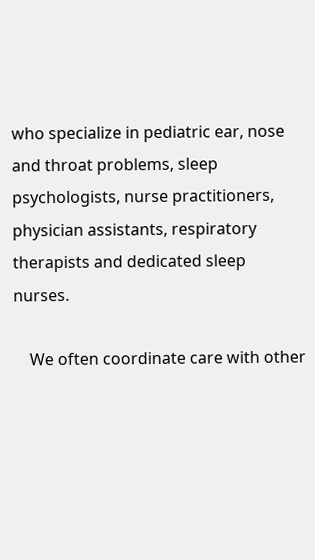who specialize in pediatric ear, nose and throat problems, sleep psychologists, nurse practitioners, physician assistants, respiratory therapists and dedicated sleep nurses.

    We often coordinate care with other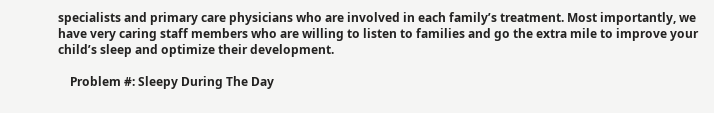specialists and primary care physicians who are involved in each family’s treatment. Most importantly, we have very caring staff members who are willing to listen to families and go the extra mile to improve your child’s sleep and optimize their development.

    Problem #: Sleepy During The Day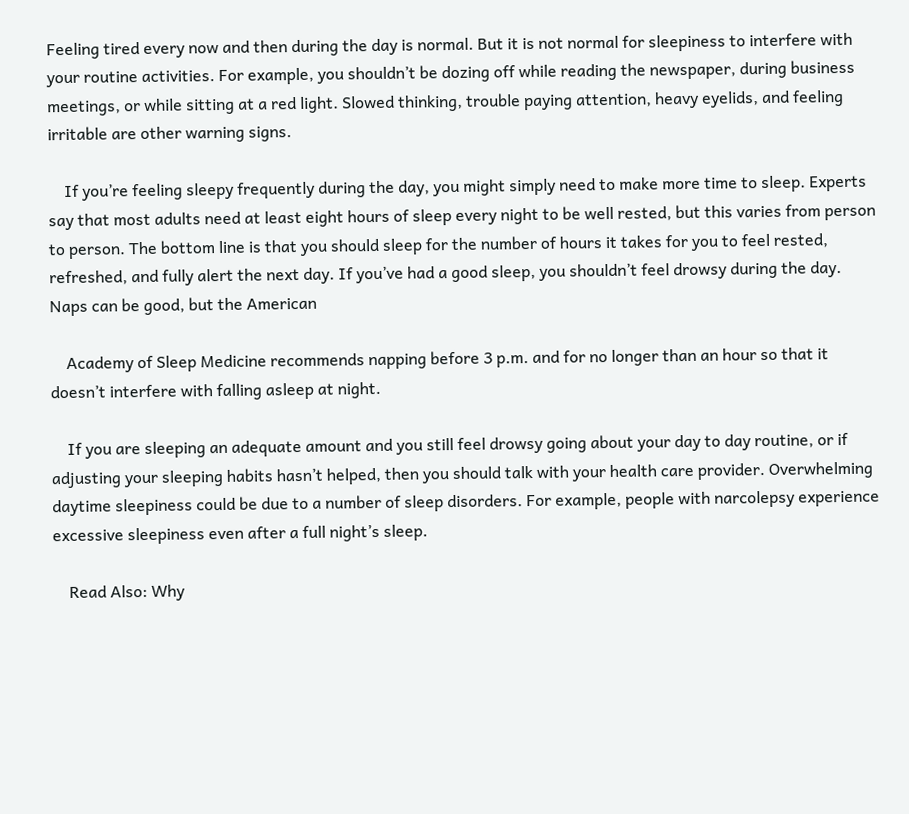Feeling tired every now and then during the day is normal. But it is not normal for sleepiness to interfere with your routine activities. For example, you shouldn’t be dozing off while reading the newspaper, during business meetings, or while sitting at a red light. Slowed thinking, trouble paying attention, heavy eyelids, and feeling irritable are other warning signs.

    If you’re feeling sleepy frequently during the day, you might simply need to make more time to sleep. Experts say that most adults need at least eight hours of sleep every night to be well rested, but this varies from person to person. The bottom line is that you should sleep for the number of hours it takes for you to feel rested, refreshed, and fully alert the next day. If you’ve had a good sleep, you shouldn’t feel drowsy during the day. Naps can be good, but the American

    Academy of Sleep Medicine recommends napping before 3 p.m. and for no longer than an hour so that it doesn’t interfere with falling asleep at night.

    If you are sleeping an adequate amount and you still feel drowsy going about your day to day routine, or if adjusting your sleeping habits hasn’t helped, then you should talk with your health care provider. Overwhelming daytime sleepiness could be due to a number of sleep disorders. For example, people with narcolepsy experience excessive sleepiness even after a full night’s sleep.

    Read Also: Why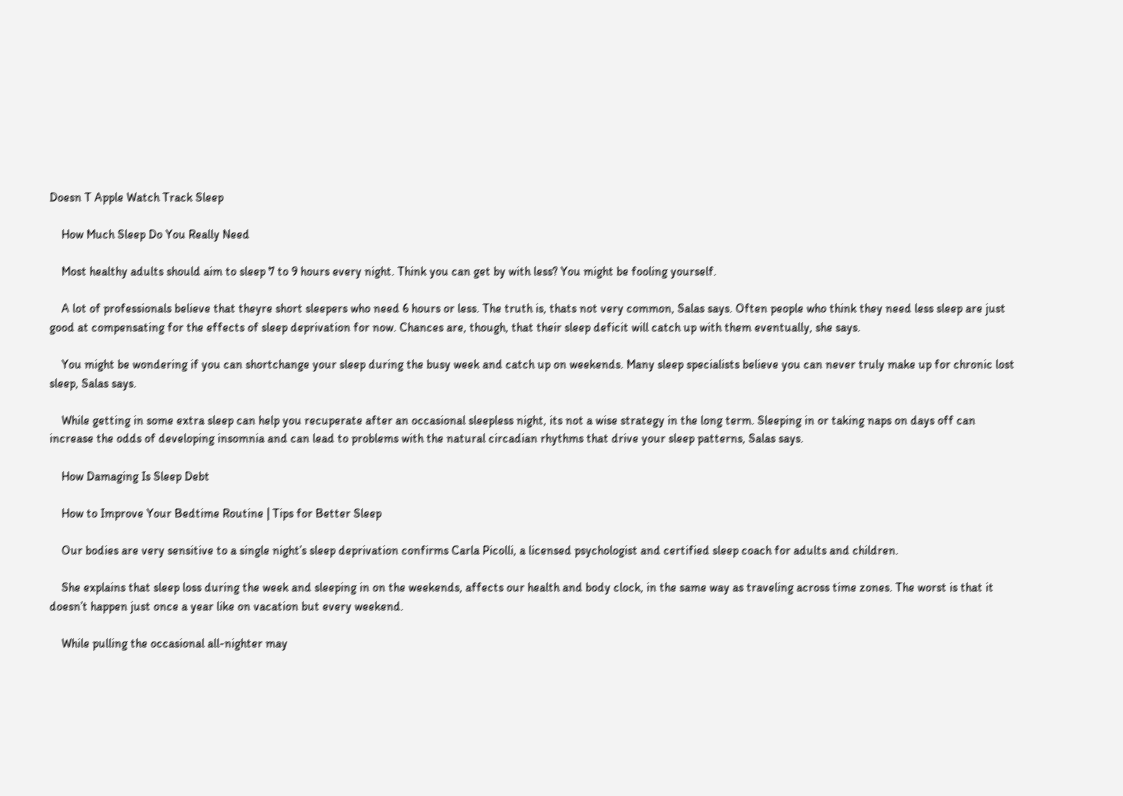Doesn T Apple Watch Track Sleep

    How Much Sleep Do You Really Need

    Most healthy adults should aim to sleep 7 to 9 hours every night. Think you can get by with less? You might be fooling yourself.

    A lot of professionals believe that theyre short sleepers who need 6 hours or less. The truth is, thats not very common, Salas says. Often people who think they need less sleep are just good at compensating for the effects of sleep deprivation for now. Chances are, though, that their sleep deficit will catch up with them eventually, she says.

    You might be wondering if you can shortchange your sleep during the busy week and catch up on weekends. Many sleep specialists believe you can never truly make up for chronic lost sleep, Salas says.

    While getting in some extra sleep can help you recuperate after an occasional sleepless night, its not a wise strategy in the long term. Sleeping in or taking naps on days off can increase the odds of developing insomnia and can lead to problems with the natural circadian rhythms that drive your sleep patterns, Salas says.

    How Damaging Is Sleep Debt

    How to Improve Your Bedtime Routine | Tips for Better Sleep

    Our bodies are very sensitive to a single night’s sleep deprivation confirms Carla Picolli, a licensed psychologist and certified sleep coach for adults and children.

    She explains that sleep loss during the week and sleeping in on the weekends, affects our health and body clock, in the same way as traveling across time zones. The worst is that it doesn’t happen just once a year like on vacation but every weekend.

    While pulling the occasional all-nighter may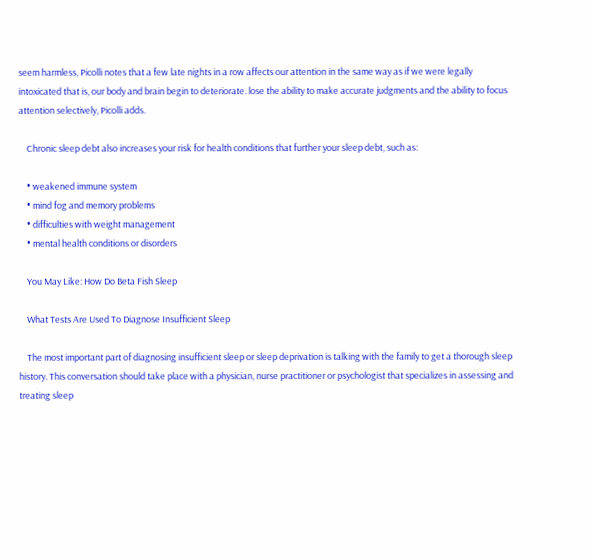seem harmless, Picolli notes that a few late nights in a row affects our attention in the same way as if we were legally intoxicated that is, our body and brain begin to deteriorate. lose the ability to make accurate judgments and the ability to focus attention selectively, Picolli adds.

    Chronic sleep debt also increases your risk for health conditions that further your sleep debt, such as:

    • weakened immune system
    • mind fog and memory problems
    • difficulties with weight management
    • mental health conditions or disorders

    You May Like: How Do Beta Fish Sleep

    What Tests Are Used To Diagnose Insufficient Sleep

    The most important part of diagnosing insufficient sleep or sleep deprivation is talking with the family to get a thorough sleep history. This conversation should take place with a physician, nurse practitioner or psychologist that specializes in assessing and treating sleep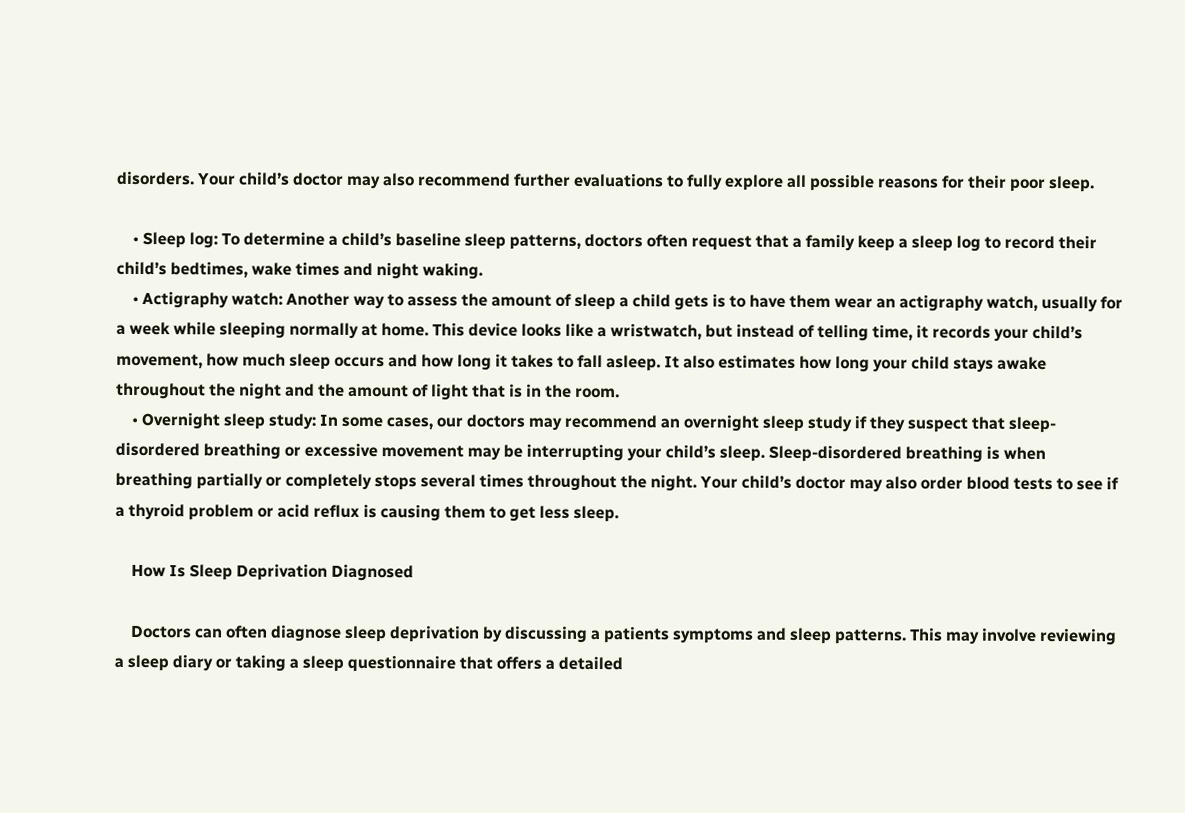disorders. Your child’s doctor may also recommend further evaluations to fully explore all possible reasons for their poor sleep.

    • Sleep log: To determine a child’s baseline sleep patterns, doctors often request that a family keep a sleep log to record their child’s bedtimes, wake times and night waking.
    • Actigraphy watch: Another way to assess the amount of sleep a child gets is to have them wear an actigraphy watch, usually for a week while sleeping normally at home. This device looks like a wristwatch, but instead of telling time, it records your child’s movement, how much sleep occurs and how long it takes to fall asleep. It also estimates how long your child stays awake throughout the night and the amount of light that is in the room.
    • Overnight sleep study: In some cases, our doctors may recommend an overnight sleep study if they suspect that sleep-disordered breathing or excessive movement may be interrupting your child’s sleep. Sleep-disordered breathing is when breathing partially or completely stops several times throughout the night. Your child’s doctor may also order blood tests to see if a thyroid problem or acid reflux is causing them to get less sleep.

    How Is Sleep Deprivation Diagnosed

    Doctors can often diagnose sleep deprivation by discussing a patients symptoms and sleep patterns. This may involve reviewing a sleep diary or taking a sleep questionnaire that offers a detailed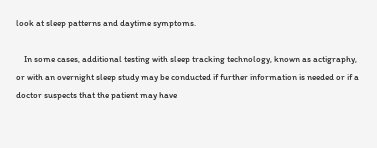look at sleep patterns and daytime symptoms.

    In some cases, additional testing with sleep tracking technology, known as actigraphy, or with an overnight sleep study may be conducted if further information is needed or if a doctor suspects that the patient may have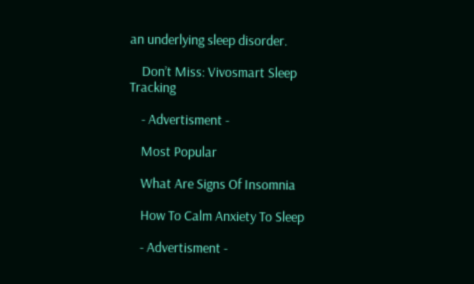an underlying sleep disorder.

    Don’t Miss: Vivosmart Sleep Tracking

    - Advertisment -

    Most Popular

    What Are Signs Of Insomnia

    How To Calm Anxiety To Sleep

    - Advertisment -